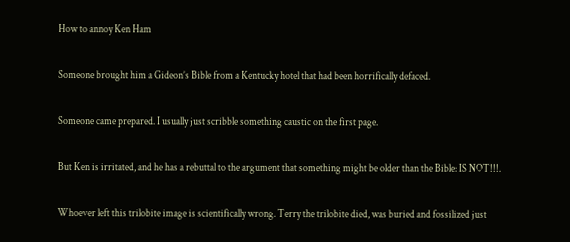How to annoy Ken Ham

Someone brought him a Gideon’s Bible from a Kentucky hotel that had been horrifically defaced.

Someone came prepared. I usually just scribble something caustic on the first page.

But Ken is irritated, and he has a rebuttal to the argument that something might be older than the Bible: IS NOT!!!.

Whoever left this trilobite image is scientifically wrong. Terry the trilobite died, was buried and fossilized just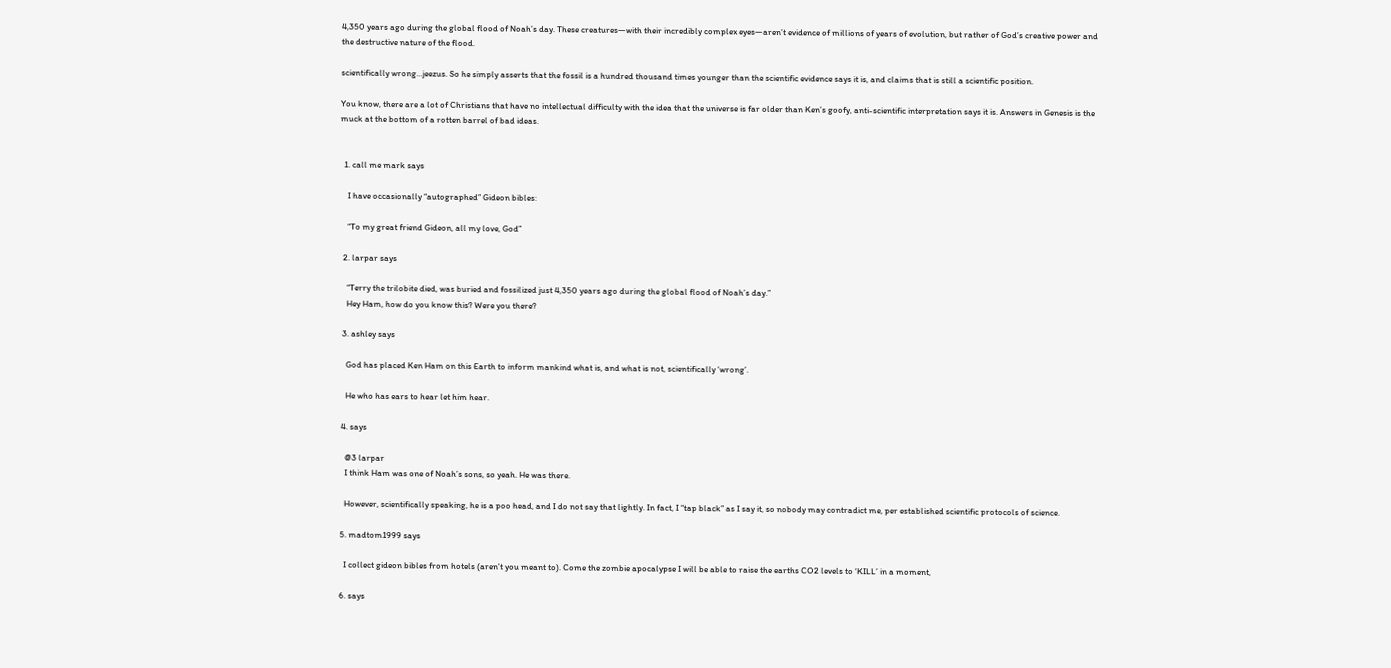4,350 years ago during the global flood of Noah’s day. These creatures—with their incredibly complex eyes—aren’t evidence of millions of years of evolution, but rather of God’s creative power and the destructive nature of the flood.

scientifically wrong…jeezus. So he simply asserts that the fossil is a hundred thousand times younger than the scientific evidence says it is, and claims that is still a scientific position.

You know, there are a lot of Christians that have no intellectual difficulty with the idea that the universe is far older than Ken’s goofy, anti-scientific interpretation says it is. Answers in Genesis is the muck at the bottom of a rotten barrel of bad ideas.


  1. call me mark says

    I have occasionally “autographed” Gideon bibles:

    “To my great friend Gideon, all my love, God”

  2. larpar says

    “Terry the trilobite died, was buried and fossilized just 4,350 years ago during the global flood of Noah’s day.”
    Hey Ham, how do you know this? Were you there?

  3. ashley says

    God has placed Ken Ham on this Earth to inform mankind what is, and what is not, scientifically ‘wrong’.

    He who has ears to hear let him hear.

  4. says

    @3 larpar
    I think Ham was one of Noah’s sons, so yeah. He was there.

    However, scientifically speaking, he is a poo head, and I do not say that lightly. In fact, I “tap black” as I say it, so nobody may contradict me, per established scientific protocols of science.

  5. madtom1999 says

    I collect gideon bibles from hotels (aren’t you meant to). Come the zombie apocalypse I will be able to raise the earths CO2 levels to ‘KILL’ in a moment,

  6. says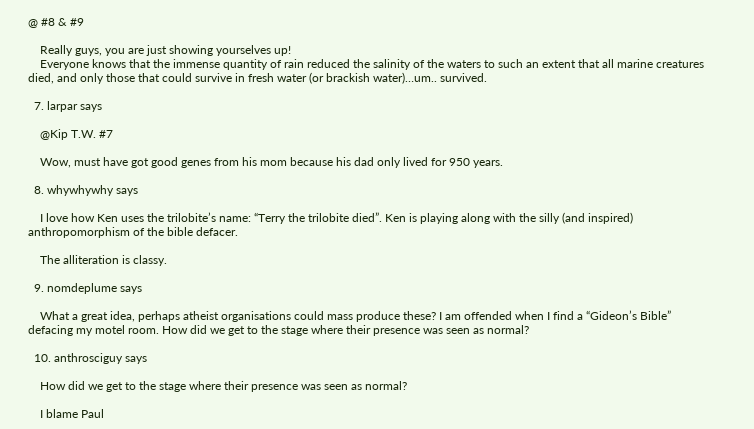@ #8 & #9

    Really guys, you are just showing yourselves up!
    Everyone knows that the immense quantity of rain reduced the salinity of the waters to such an extent that all marine creatures died, and only those that could survive in fresh water (or brackish water)…um.. survived.

  7. larpar says

    @Kip T.W. #7

    Wow, must have got good genes from his mom because his dad only lived for 950 years.

  8. whywhywhy says

    I love how Ken uses the trilobite’s name: “Terry the trilobite died”. Ken is playing along with the silly (and inspired) anthropomorphism of the bible defacer.

    The alliteration is classy.

  9. nomdeplume says

    What a great idea, perhaps atheist organisations could mass produce these? I am offended when I find a “Gideon’s Bible” defacing my motel room. How did we get to the stage where their presence was seen as normal?

  10. anthrosciguy says

    How did we get to the stage where their presence was seen as normal?

    I blame Paul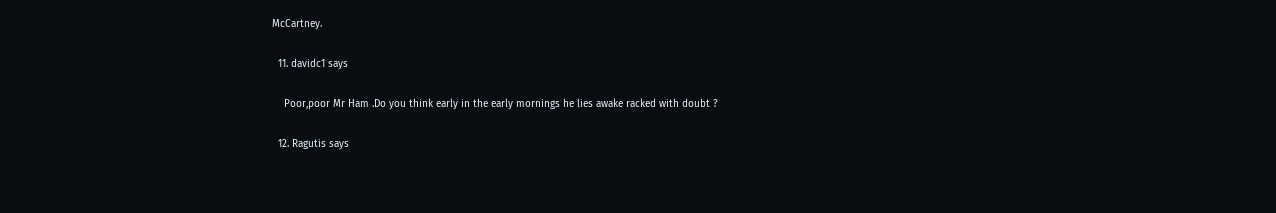McCartney.

  11. davidc1 says

    Poor,poor Mr Ham .Do you think early in the early mornings he lies awake racked with doubt ?

  12. Ragutis says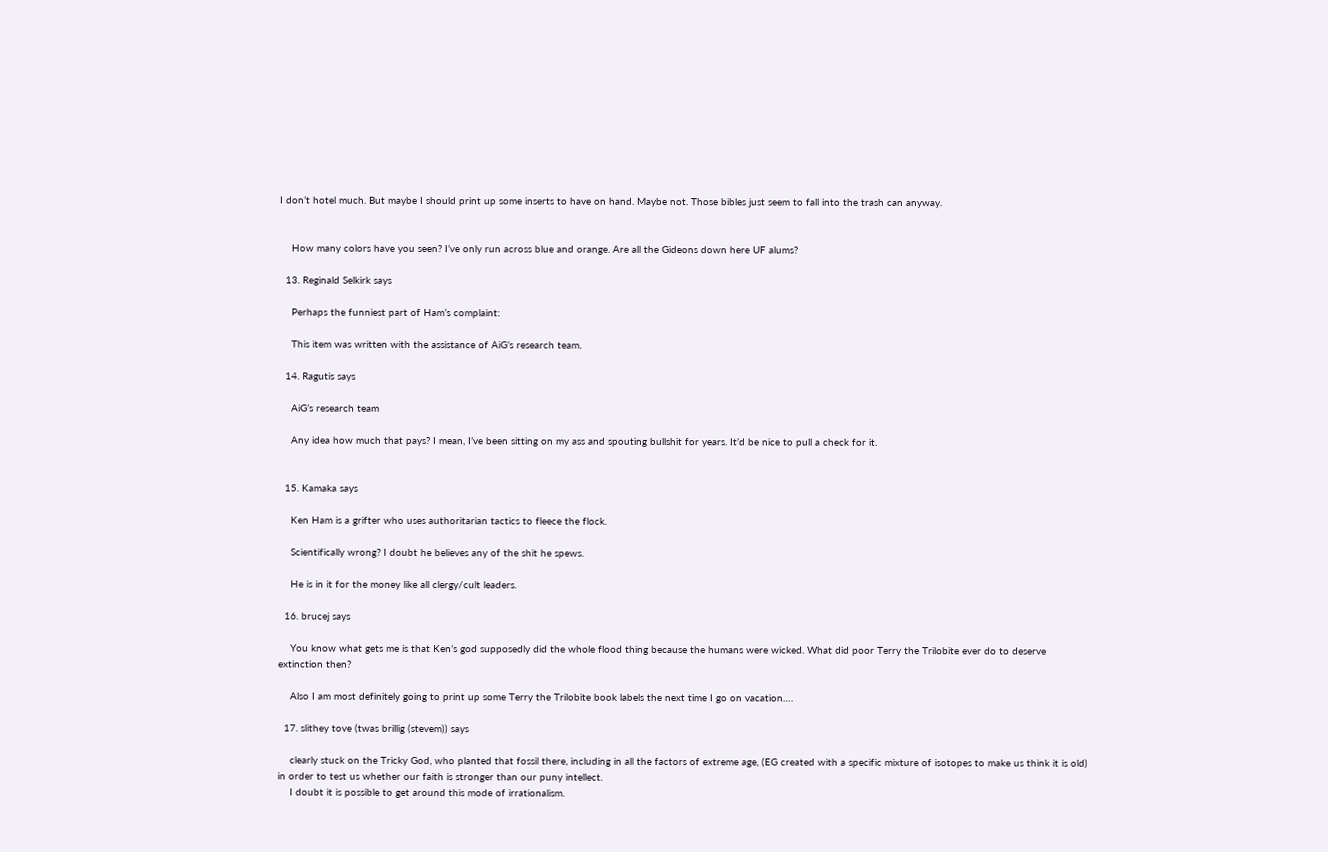I don’t hotel much. But maybe I should print up some inserts to have on hand. Maybe not. Those bibles just seem to fall into the trash can anyway.


    How many colors have you seen? I’ve only run across blue and orange. Are all the Gideons down here UF alums?

  13. Reginald Selkirk says

    Perhaps the funniest part of Ham’s complaint:

    This item was written with the assistance of AiG’s research team.

  14. Ragutis says

    AiG’s research team

    Any idea how much that pays? I mean, I’ve been sitting on my ass and spouting bullshit for years. It’d be nice to pull a check for it.


  15. Kamaka says

    Ken Ham is a grifter who uses authoritarian tactics to fleece the flock.

    Scientifically wrong? I doubt he believes any of the shit he spews.

    He is in it for the money like all clergy/cult leaders.

  16. brucej says

    You know what gets me is that Ken’s god supposedly did the whole flood thing because the humans were wicked. What did poor Terry the Trilobite ever do to deserve extinction then?

    Also I am most definitely going to print up some Terry the Trilobite book labels the next time I go on vacation….

  17. slithey tove (twas brillig (stevem)) says

    clearly stuck on the Tricky God, who planted that fossil there, including in all the factors of extreme age, (EG created with a specific mixture of isotopes to make us think it is old) in order to test us whether our faith is stronger than our puny intellect.
    I doubt it is possible to get around this mode of irrationalism.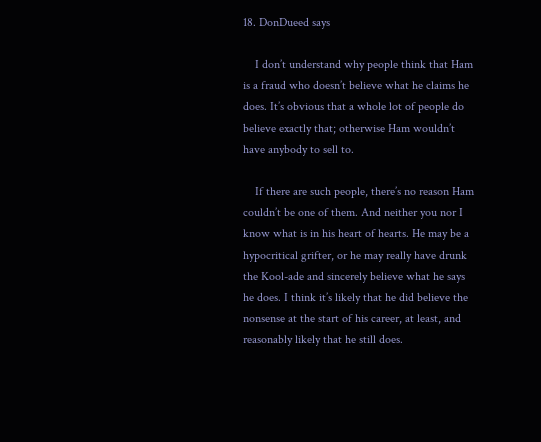18. DonDueed says

    I don’t understand why people think that Ham is a fraud who doesn’t believe what he claims he does. It’s obvious that a whole lot of people do believe exactly that; otherwise Ham wouldn’t have anybody to sell to.

    If there are such people, there’s no reason Ham couldn’t be one of them. And neither you nor I know what is in his heart of hearts. He may be a hypocritical grifter, or he may really have drunk the Kool-ade and sincerely believe what he says he does. I think it’s likely that he did believe the nonsense at the start of his career, at least, and reasonably likely that he still does.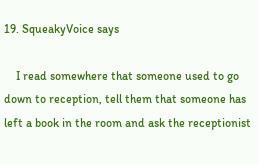19. SqueakyVoice says

    I read somewhere that someone used to go down to reception, tell them that someone has left a book in the room and ask the receptionist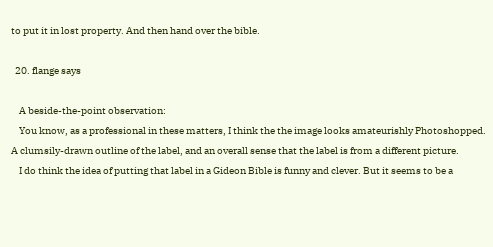to put it in lost property. And then hand over the bible.

  20. flange says

    A beside-the-point observation:
    You know, as a professional in these matters, I think the the image looks amateurishly Photoshopped. A clumsily-drawn outline of the label, and an overall sense that the label is from a different picture.
    I do think the idea of putting that label in a Gideon Bible is funny and clever. But it seems to be a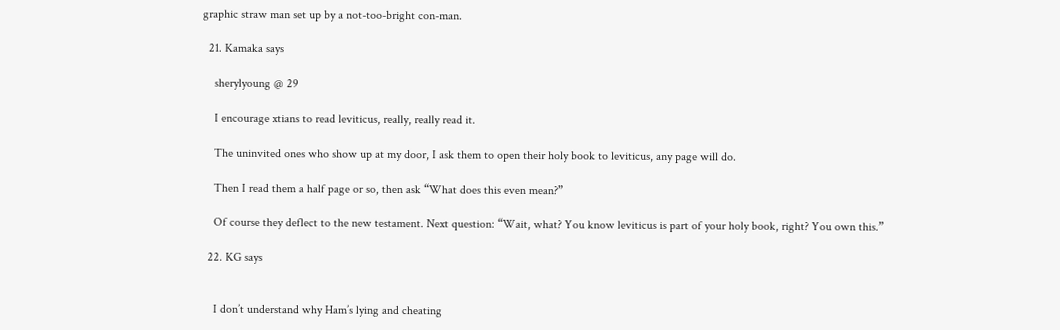graphic straw man set up by a not-too-bright con-man.

  21. Kamaka says

    sherylyoung @ 29

    I encourage xtians to read leviticus, really, really read it.

    The uninvited ones who show up at my door, I ask them to open their holy book to leviticus, any page will do.

    Then I read them a half page or so, then ask “What does this even mean?”

    Of course they deflect to the new testament. Next question: “Wait, what? You know leviticus is part of your holy book, right? You own this.”

  22. KG says


    I don’t understand why Ham’s lying and cheating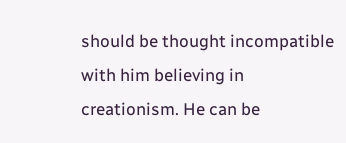should be thought incompatible with him believing in creationism. He can be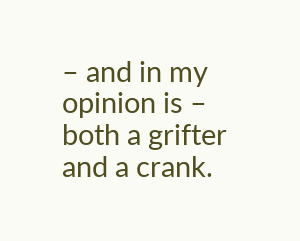– and in my opinion is – both a grifter and a crank.